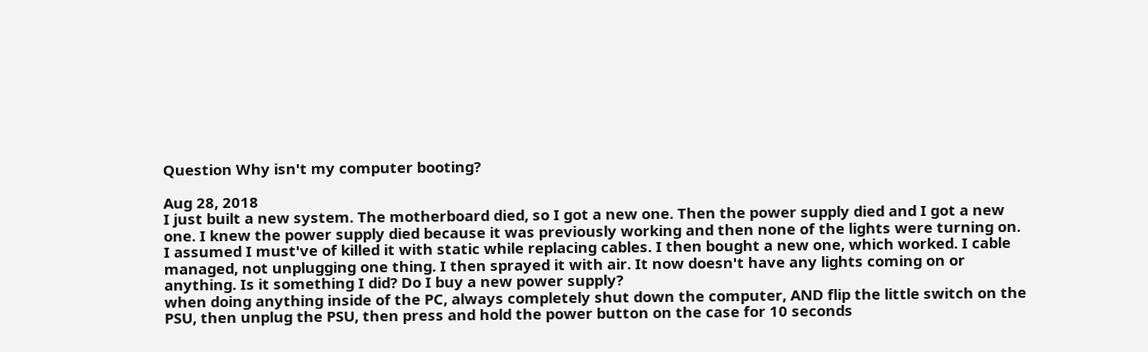Question Why isn't my computer booting?

Aug 28, 2018
I just built a new system. The motherboard died, so I got a new one. Then the power supply died and I got a new one. I knew the power supply died because it was previously working and then none of the lights were turning on. I assumed I must've of killed it with static while replacing cables. I then bought a new one, which worked. I cable managed, not unplugging one thing. I then sprayed it with air. It now doesn't have any lights coming on or anything. Is it something I did? Do I buy a new power supply?
when doing anything inside of the PC, always completely shut down the computer, AND flip the little switch on the PSU, then unplug the PSU, then press and hold the power button on the case for 10 seconds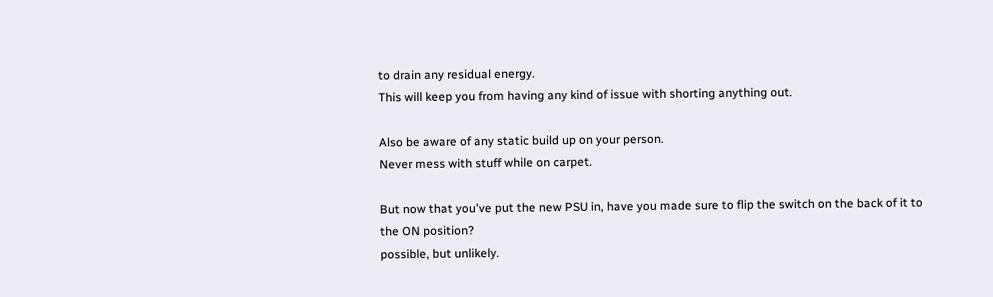to drain any residual energy.
This will keep you from having any kind of issue with shorting anything out.

Also be aware of any static build up on your person.
Never mess with stuff while on carpet.

But now that you've put the new PSU in, have you made sure to flip the switch on the back of it to the ON position?
possible, but unlikely.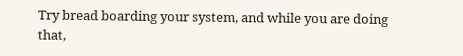Try bread boarding your system, and while you are doing that,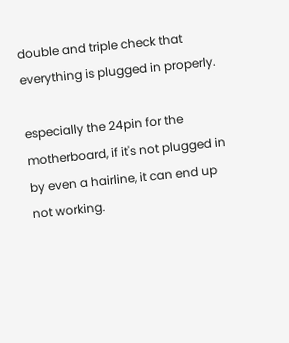double and triple check that everything is plugged in properly.

especially the 24pin for the motherboard, if it's not plugged in by even a hairline, it can end up not working.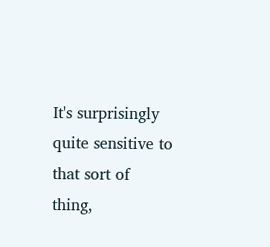It's surprisingly quite sensitive to that sort of thing,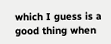which I guess is a good thing when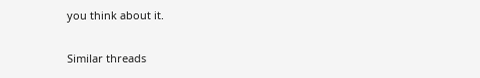you think about it.

Similar threads